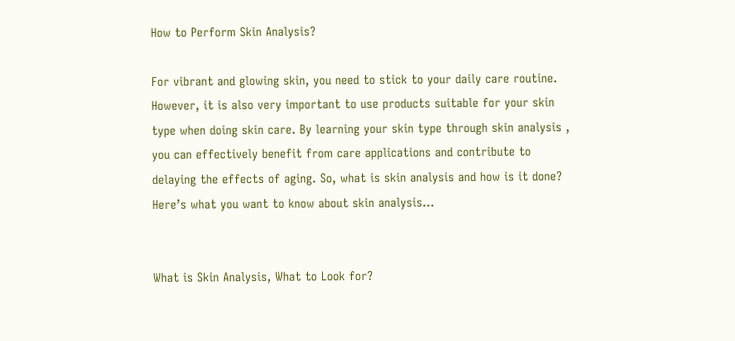How to Perform Skin Analysis?

For vibrant and glowing skin, you need to stick to your daily care routine. However, it is also very important to use products suitable for your skin type when doing skin care. By learning your skin type through skin analysis , you can effectively benefit from care applications and contribute to delaying the effects of aging. So, what is skin analysis and how is it done? Here’s what you want to know about skin analysis…


What is Skin Analysis, What to Look for?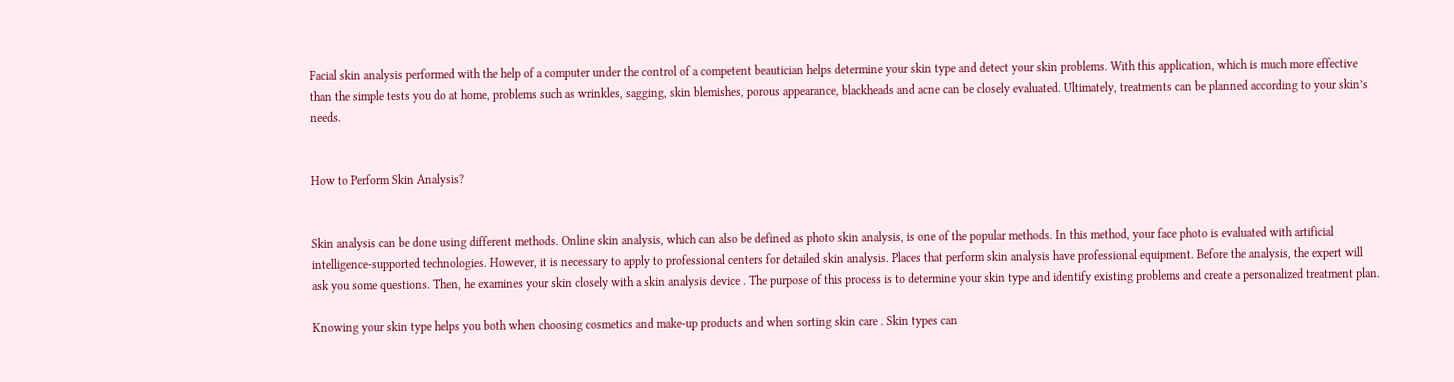Facial skin analysis performed with the help of a computer under the control of a competent beautician helps determine your skin type and detect your skin problems. With this application, which is much more effective than the simple tests you do at home, problems such as wrinkles, sagging, skin blemishes, porous appearance, blackheads and acne can be closely evaluated. Ultimately, treatments can be planned according to your skin’s needs.


How to Perform Skin Analysis?


Skin analysis can be done using different methods. Online skin analysis, which can also be defined as photo skin analysis, is one of the popular methods. In this method, your face photo is evaluated with artificial intelligence-supported technologies. However, it is necessary to apply to professional centers for detailed skin analysis. Places that perform skin analysis have professional equipment. Before the analysis, the expert will ask you some questions. Then, he examines your skin closely with a skin analysis device . The purpose of this process is to determine your skin type and identify existing problems and create a personalized treatment plan.

Knowing your skin type helps you both when choosing cosmetics and make-up products and when sorting skin care . Skin types can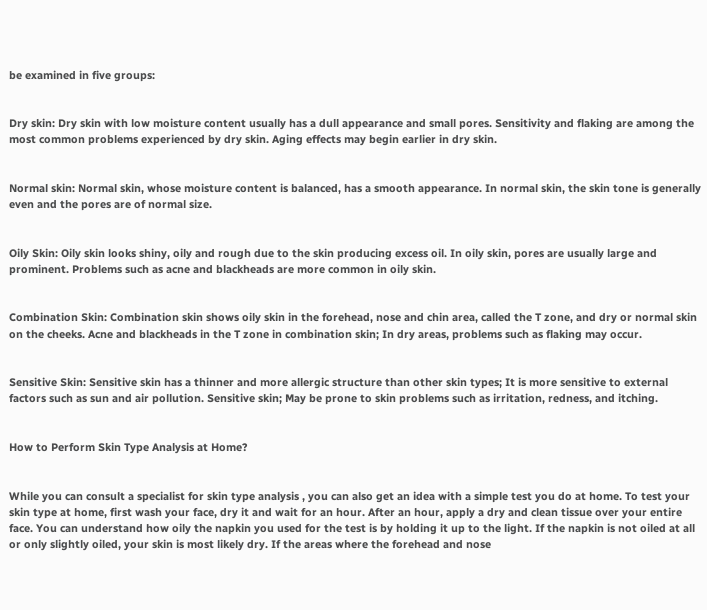be examined in five groups:


Dry skin: Dry skin with low moisture content usually has a dull appearance and small pores. Sensitivity and flaking are among the most common problems experienced by dry skin. Aging effects may begin earlier in dry skin.


Normal skin: Normal skin, whose moisture content is balanced, has a smooth appearance. In normal skin, the skin tone is generally even and the pores are of normal size.


Oily Skin: Oily skin looks shiny, oily and rough due to the skin producing excess oil. In oily skin, pores are usually large and prominent. Problems such as acne and blackheads are more common in oily skin.


Combination Skin: Combination skin shows oily skin in the forehead, nose and chin area, called the T zone, and dry or normal skin on the cheeks. Acne and blackheads in the T zone in combination skin; In dry areas, problems such as flaking may occur.


Sensitive Skin: Sensitive skin has a thinner and more allergic structure than other skin types; It is more sensitive to external factors such as sun and air pollution. Sensitive skin; May be prone to skin problems such as irritation, redness, and itching.


How to Perform Skin Type Analysis at Home?


While you can consult a specialist for skin type analysis , you can also get an idea with a simple test you do at home. To test your skin type at home, first wash your face, dry it and wait for an hour. After an hour, apply a dry and clean tissue over your entire face. You can understand how oily the napkin you used for the test is by holding it up to the light. If the napkin is not oiled at all or only slightly oiled, your skin is most likely dry. If the areas where the forehead and nose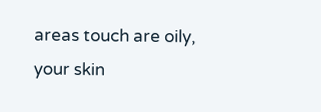areas touch are oily, your skin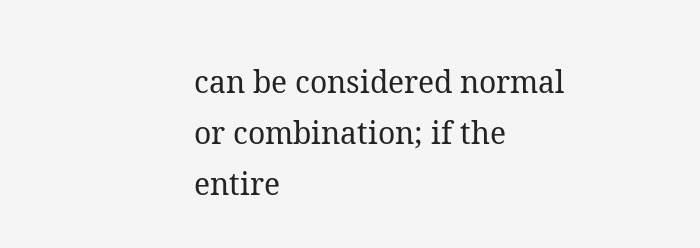can be considered normal or combination; if the entire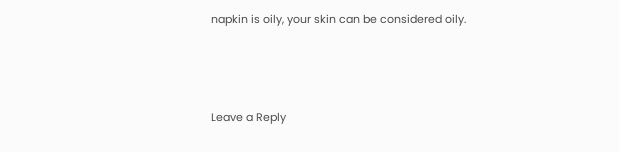napkin is oily, your skin can be considered oily.






Leave a Reply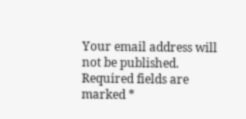Your email address will not be published. Required fields are marked *